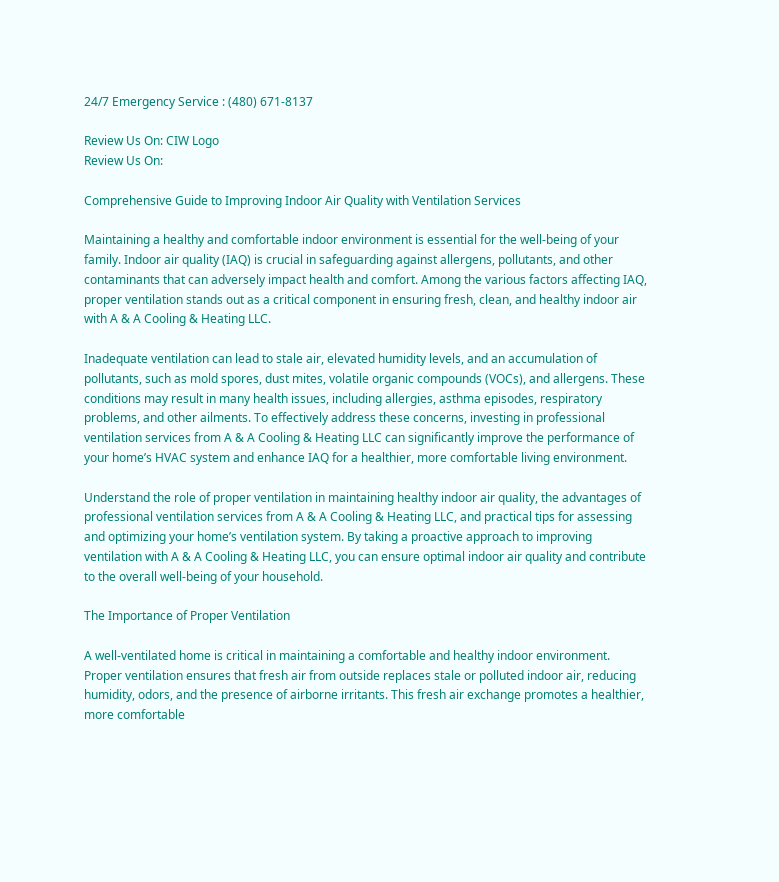24/7 Emergency Service : (480) 671-8137

Review Us On: CIW Logo
Review Us On:

Comprehensive Guide to Improving Indoor Air Quality with Ventilation Services

Maintaining a healthy and comfortable indoor environment is essential for the well-being of your family. Indoor air quality (IAQ) is crucial in safeguarding against allergens, pollutants, and other contaminants that can adversely impact health and comfort. Among the various factors affecting IAQ, proper ventilation stands out as a critical component in ensuring fresh, clean, and healthy indoor air with A & A Cooling & Heating LLC.

Inadequate ventilation can lead to stale air, elevated humidity levels, and an accumulation of pollutants, such as mold spores, dust mites, volatile organic compounds (VOCs), and allergens. These conditions may result in many health issues, including allergies, asthma episodes, respiratory problems, and other ailments. To effectively address these concerns, investing in professional ventilation services from A & A Cooling & Heating LLC can significantly improve the performance of your home’s HVAC system and enhance IAQ for a healthier, more comfortable living environment.

Understand the role of proper ventilation in maintaining healthy indoor air quality, the advantages of professional ventilation services from A & A Cooling & Heating LLC, and practical tips for assessing and optimizing your home’s ventilation system. By taking a proactive approach to improving ventilation with A & A Cooling & Heating LLC, you can ensure optimal indoor air quality and contribute to the overall well-being of your household.

The Importance of Proper Ventilation

A well-ventilated home is critical in maintaining a comfortable and healthy indoor environment. Proper ventilation ensures that fresh air from outside replaces stale or polluted indoor air, reducing humidity, odors, and the presence of airborne irritants. This fresh air exchange promotes a healthier, more comfortable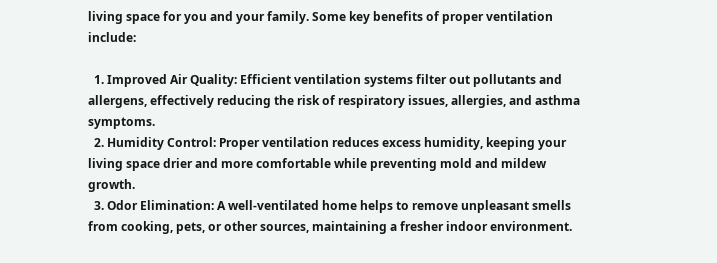living space for you and your family. Some key benefits of proper ventilation include:

  1. Improved Air Quality: Efficient ventilation systems filter out pollutants and allergens, effectively reducing the risk of respiratory issues, allergies, and asthma symptoms.
  2. Humidity Control: Proper ventilation reduces excess humidity, keeping your living space drier and more comfortable while preventing mold and mildew growth.
  3. Odor Elimination: A well-ventilated home helps to remove unpleasant smells from cooking, pets, or other sources, maintaining a fresher indoor environment.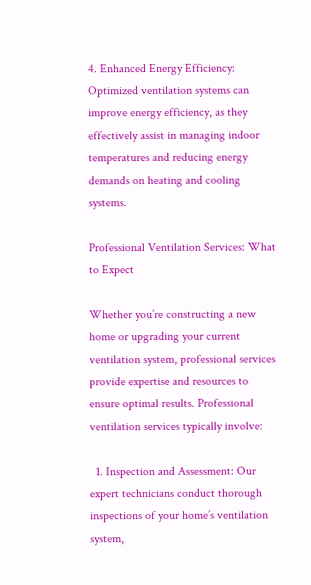4. Enhanced Energy Efficiency: Optimized ventilation systems can improve energy efficiency, as they effectively assist in managing indoor temperatures and reducing energy demands on heating and cooling systems.

Professional Ventilation Services: What to Expect

Whether you’re constructing a new home or upgrading your current ventilation system, professional services provide expertise and resources to ensure optimal results. Professional ventilation services typically involve:

  1. Inspection and Assessment: Our expert technicians conduct thorough inspections of your home’s ventilation system,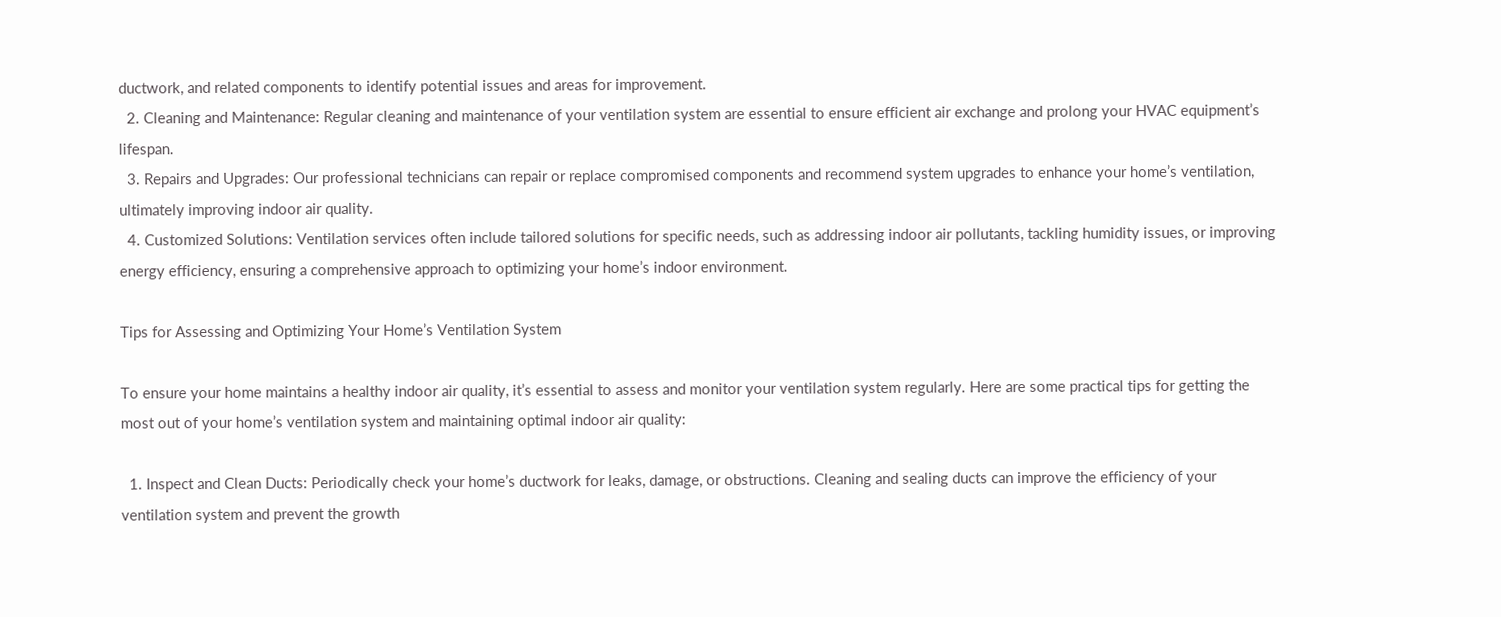ductwork, and related components to identify potential issues and areas for improvement.
  2. Cleaning and Maintenance: Regular cleaning and maintenance of your ventilation system are essential to ensure efficient air exchange and prolong your HVAC equipment’s lifespan.
  3. Repairs and Upgrades: Our professional technicians can repair or replace compromised components and recommend system upgrades to enhance your home’s ventilation, ultimately improving indoor air quality.
  4. Customized Solutions: Ventilation services often include tailored solutions for specific needs, such as addressing indoor air pollutants, tackling humidity issues, or improving energy efficiency, ensuring a comprehensive approach to optimizing your home’s indoor environment.

Tips for Assessing and Optimizing Your Home’s Ventilation System

To ensure your home maintains a healthy indoor air quality, it’s essential to assess and monitor your ventilation system regularly. Here are some practical tips for getting the most out of your home’s ventilation system and maintaining optimal indoor air quality:

  1. Inspect and Clean Ducts: Periodically check your home’s ductwork for leaks, damage, or obstructions. Cleaning and sealing ducts can improve the efficiency of your ventilation system and prevent the growth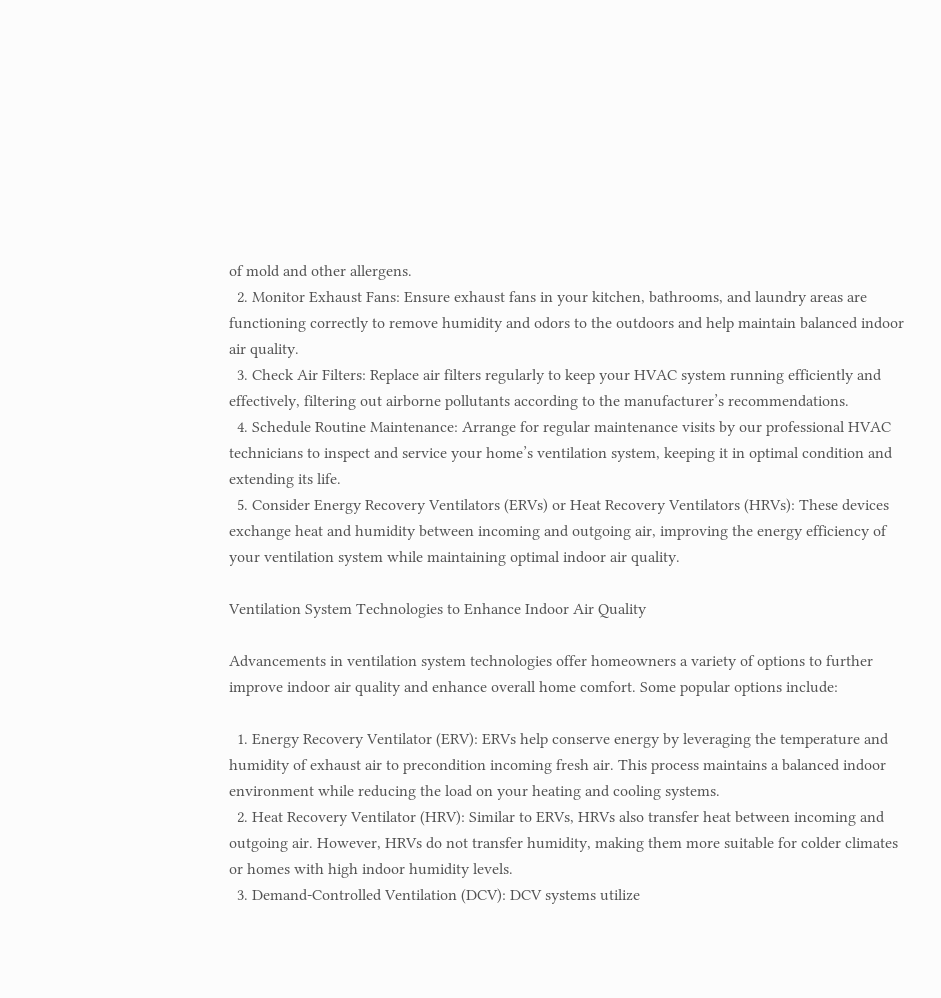of mold and other allergens.
  2. Monitor Exhaust Fans: Ensure exhaust fans in your kitchen, bathrooms, and laundry areas are functioning correctly to remove humidity and odors to the outdoors and help maintain balanced indoor air quality.
  3. Check Air Filters: Replace air filters regularly to keep your HVAC system running efficiently and effectively, filtering out airborne pollutants according to the manufacturer’s recommendations.
  4. Schedule Routine Maintenance: Arrange for regular maintenance visits by our professional HVAC technicians to inspect and service your home’s ventilation system, keeping it in optimal condition and extending its life.
  5. Consider Energy Recovery Ventilators (ERVs) or Heat Recovery Ventilators (HRVs): These devices exchange heat and humidity between incoming and outgoing air, improving the energy efficiency of your ventilation system while maintaining optimal indoor air quality.

Ventilation System Technologies to Enhance Indoor Air Quality

Advancements in ventilation system technologies offer homeowners a variety of options to further improve indoor air quality and enhance overall home comfort. Some popular options include:

  1. Energy Recovery Ventilator (ERV): ERVs help conserve energy by leveraging the temperature and humidity of exhaust air to precondition incoming fresh air. This process maintains a balanced indoor environment while reducing the load on your heating and cooling systems.
  2. Heat Recovery Ventilator (HRV): Similar to ERVs, HRVs also transfer heat between incoming and outgoing air. However, HRVs do not transfer humidity, making them more suitable for colder climates or homes with high indoor humidity levels.
  3. Demand-Controlled Ventilation (DCV): DCV systems utilize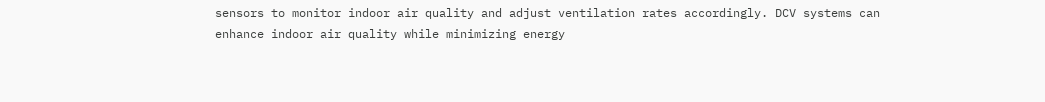sensors to monitor indoor air quality and adjust ventilation rates accordingly. DCV systems can enhance indoor air quality while minimizing energy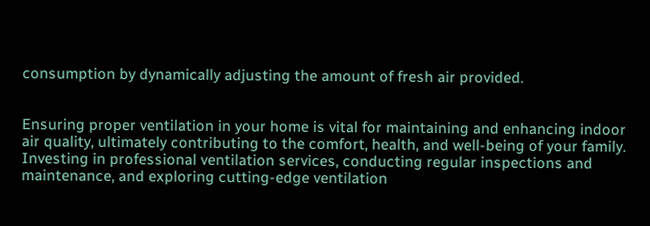consumption by dynamically adjusting the amount of fresh air provided.


Ensuring proper ventilation in your home is vital for maintaining and enhancing indoor air quality, ultimately contributing to the comfort, health, and well-being of your family. Investing in professional ventilation services, conducting regular inspections and maintenance, and exploring cutting-edge ventilation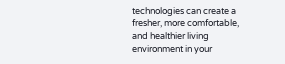technologies can create a fresher, more comfortable, and healthier living environment in your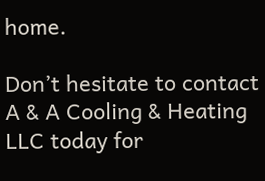home.

Don’t hesitate to contact A & A Cooling & Heating LLC today for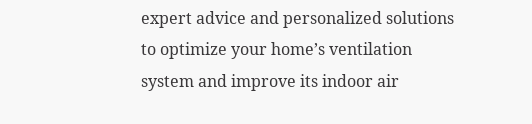expert advice and personalized solutions to optimize your home’s ventilation system and improve its indoor air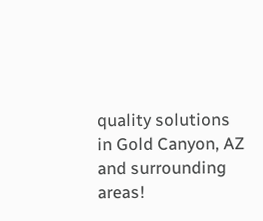quality solutions in Gold Canyon, AZ and surrounding areas!